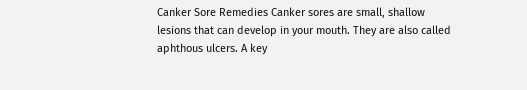Canker Sore Remedies Canker sores are small, shallow lesions that can develop in your mouth. They are also called aphthous ulcers. A key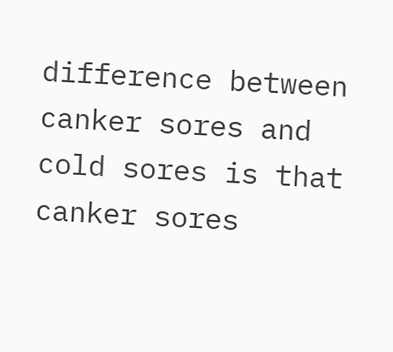difference between canker sores and cold sores is that canker sores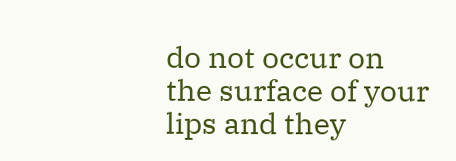do not occur on the surface of your lips and they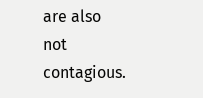are also not contagious.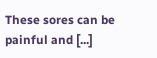These sores can be painful and [...]